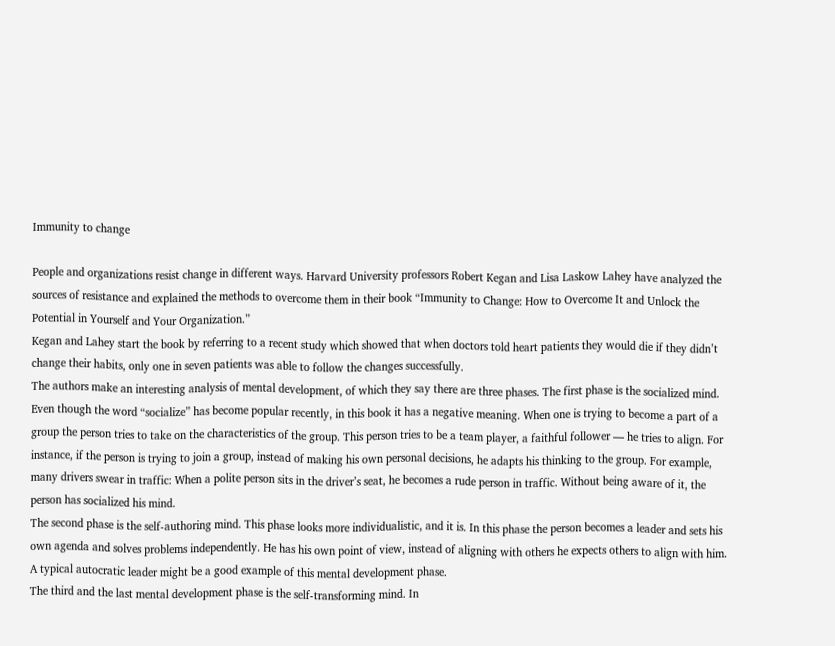Immunity to change

People and organizations resist change in different ways. Harvard University professors Robert Kegan and Lisa Laskow Lahey have analyzed the sources of resistance and explained the methods to overcome them in their book “Immunity to Change: How to Overcome It and Unlock the Potential in Yourself and Your Organization.”
Kegan and Lahey start the book by referring to a recent study which showed that when doctors told heart patients they would die if they didn’t change their habits, only one in seven patients was able to follow the changes successfully.
The authors make an interesting analysis of mental development, of which they say there are three phases. The first phase is the socialized mind. Even though the word “socialize” has become popular recently, in this book it has a negative meaning. When one is trying to become a part of a group the person tries to take on the characteristics of the group. This person tries to be a team player, a faithful follower — he tries to align. For instance, if the person is trying to join a group, instead of making his own personal decisions, he adapts his thinking to the group. For example, many drivers swear in traffic: When a polite person sits in the driver’s seat, he becomes a rude person in traffic. Without being aware of it, the person has socialized his mind.
The second phase is the self-authoring mind. This phase looks more individualistic, and it is. In this phase the person becomes a leader and sets his own agenda and solves problems independently. He has his own point of view, instead of aligning with others he expects others to align with him. A typical autocratic leader might be a good example of this mental development phase.
The third and the last mental development phase is the self-transforming mind. In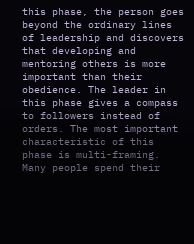this phase, the person goes beyond the ordinary lines of leadership and discovers that developing and mentoring others is more important than their obedience. The leader in this phase gives a compass to followers instead of orders. The most important characteristic of this phase is multi-framing. Many people spend their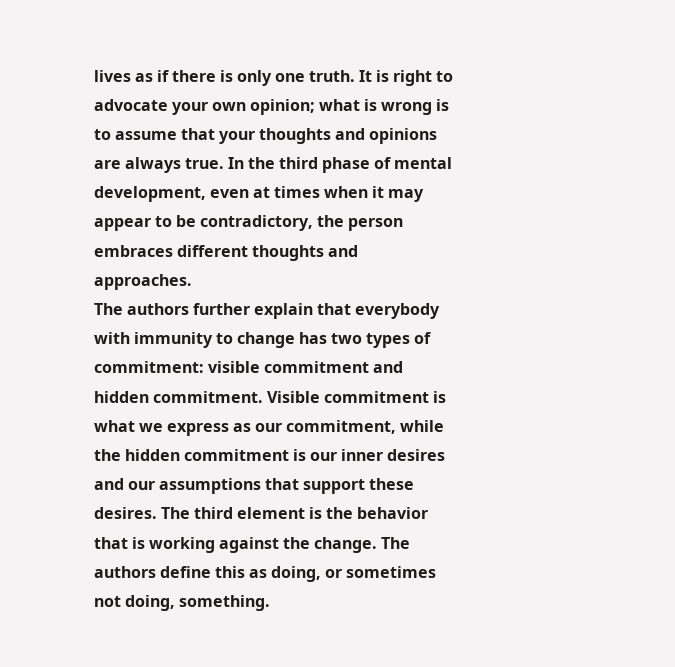lives as if there is only one truth. It is right to advocate your own opinion; what is wrong is to assume that your thoughts and opinions are always true. In the third phase of mental development, even at times when it may appear to be contradictory, the person embraces different thoughts and approaches.
The authors further explain that everybody with immunity to change has two types of commitment: visible commitment and hidden commitment. Visible commitment is what we express as our commitment, while the hidden commitment is our inner desires and our assumptions that support these desires. The third element is the behavior that is working against the change. The authors define this as doing, or sometimes not doing, something.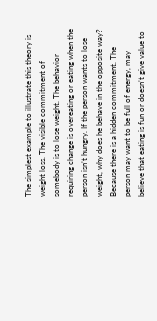The simplest example to illustrate this theory is weight loss. The visible commitment of somebody is to lose weight. The behavior requiring change is overeating or eating when the person isn’t hungry. If the person wants to lose weight, why does he behave in the opposite way? Because there is a hidden commitment. The person may want to be full of energy, may believe that eating is fun or doesn’t give value to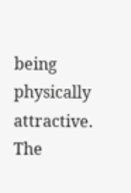being physically attractive.
The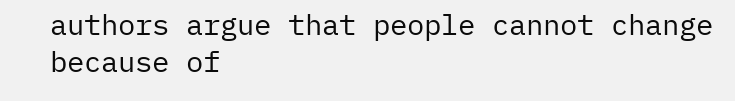authors argue that people cannot change because of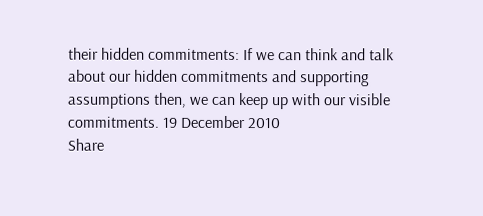their hidden commitments: If we can think and talk about our hidden commitments and supporting assumptions then, we can keep up with our visible commitments. 19 December 2010
Share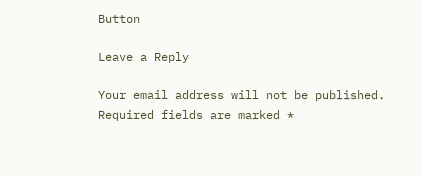Button

Leave a Reply

Your email address will not be published. Required fields are marked *